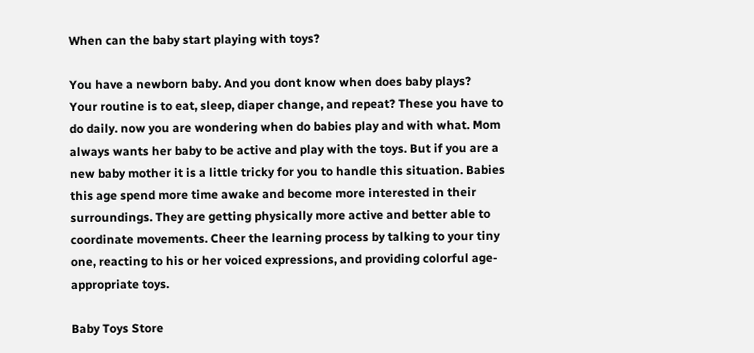When can the baby start playing with toys?

You have a newborn baby. And you dont know when does baby plays?
Your routine is to eat, sleep, diaper change, and repeat? These you have to do daily. now you are wondering when do babies play and with what. Mom always wants her baby to be active and play with the toys. But if you are a new baby mother it is a little tricky for you to handle this situation. Babies this age spend more time awake and become more interested in their surroundings. They are getting physically more active and better able to coordinate movements. Cheer the learning process by talking to your tiny one, reacting to his or her voiced expressions, and providing colorful age-appropriate toys.

Baby Toys Store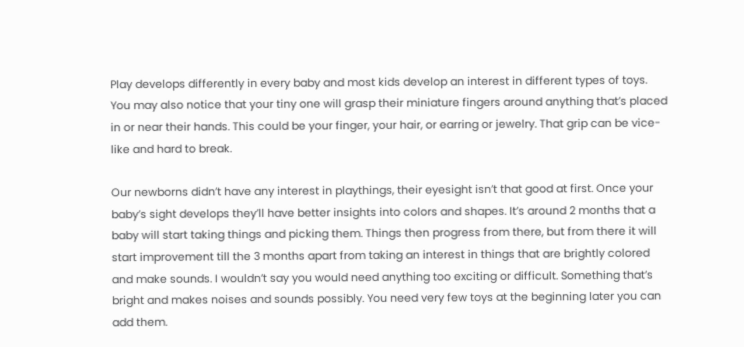Play develops differently in every baby and most kids develop an interest in different types of toys. You may also notice that your tiny one will grasp their miniature fingers around anything that’s placed in or near their hands. This could be your finger, your hair, or earring or jewelry. That grip can be vice-like and hard to break.

Our newborns didn’t have any interest in playthings, their eyesight isn’t that good at first. Once your baby’s sight develops they’ll have better insights into colors and shapes. It’s around 2 months that a baby will start taking things and picking them. Things then progress from there, but from there it will start improvement till the 3 months apart from taking an interest in things that are brightly colored and make sounds. I wouldn’t say you would need anything too exciting or difficult. Something that’s bright and makes noises and sounds possibly. You need very few toys at the beginning later you can add them.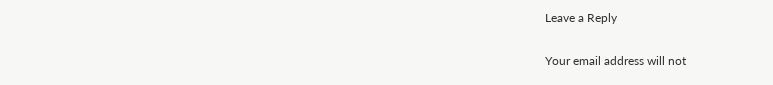Leave a Reply

Your email address will not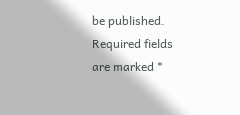be published. Required fields are marked *